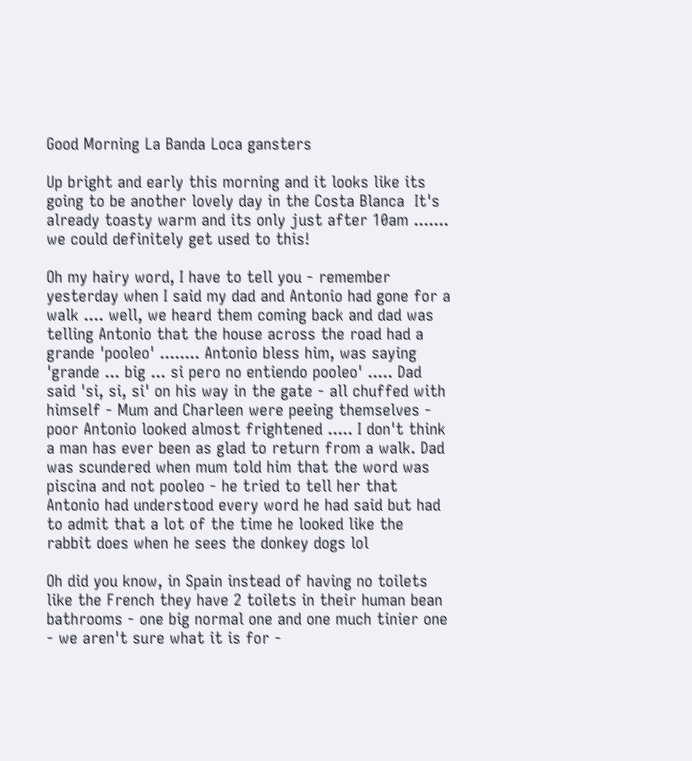Good Morning La Banda Loca gansters

Up bright and early this morning and it looks like its going to be another lovely day in the Costa Blanca  It's already toasty warm and its only just after 10am ....... we could definitely get used to this!

Oh my hairy word, I have to tell you - remember yesterday when I said my dad and Antonio had gone for a walk .... well, we heard them coming back and dad was telling Antonio that the house across the road had a grande 'pooleo' ........ Antonio bless him, was saying 'grande ... big ... si pero no entiendo pooleo' ..... Dad said 'si, si, si' on his way in the gate - all chuffed with himself - Mum and Charleen were peeing themselves - poor Antonio looked almost frightened ..... I don't think a man has ever been as glad to return from a walk. Dad was scundered when mum told him that the word was piscina and not pooleo - he tried to tell her that Antonio had understood every word he had said but had to admit that a lot of the time he looked like the rabbit does when he sees the donkey dogs lol

Oh did you know, in Spain instead of having no toilets like the French they have 2 toilets in their human bean bathrooms - one big normal one and one much tinier one - we aren't sure what it is for -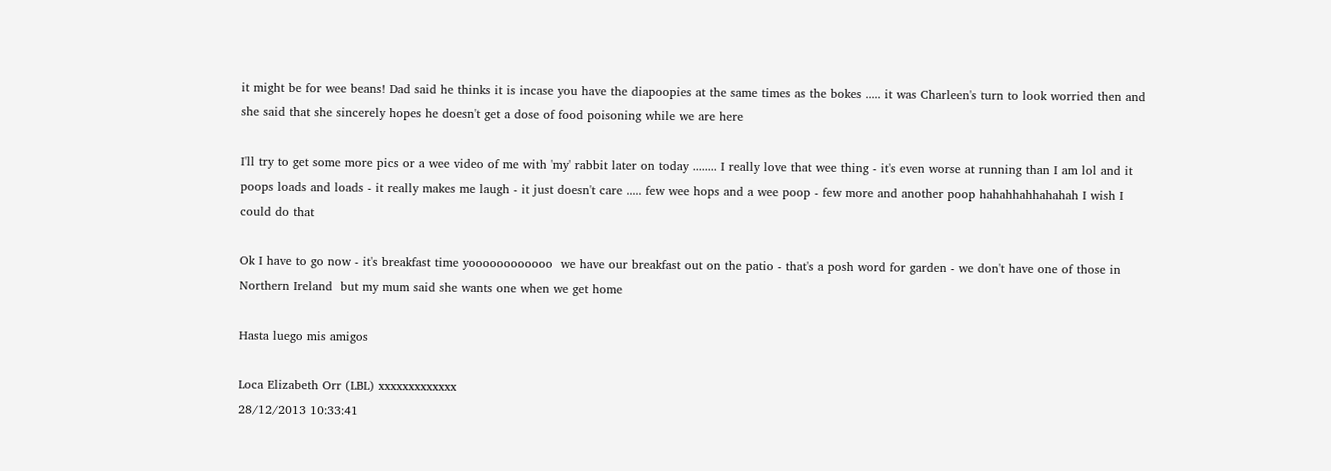it might be for wee beans! Dad said he thinks it is incase you have the diapoopies at the same times as the bokes ..... it was Charleen's turn to look worried then and she said that she sincerely hopes he doesn't get a dose of food poisoning while we are here

I'll try to get some more pics or a wee video of me with 'my' rabbit later on today ........ I really love that wee thing - it's even worse at running than I am lol and it poops loads and loads - it really makes me laugh - it just doesn't care ..... few wee hops and a wee poop - few more and another poop hahahhahhahahah I wish I could do that

Ok I have to go now - it's breakfast time yoooooooooooo  we have our breakfast out on the patio - that's a posh word for garden - we don't have one of those in Northern Ireland  but my mum said she wants one when we get home

Hasta luego mis amigos

Loca Elizabeth Orr (LBL) xxxxxxxxxxxxx
28/12/2013 10:33:41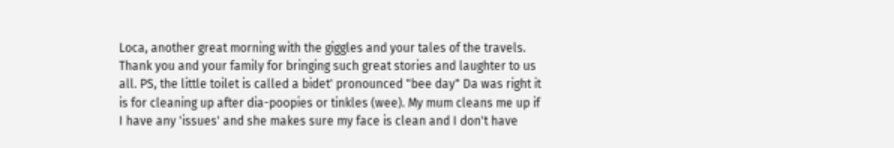Loca, another great morning with the giggles and your tales of the travels. Thank you and your family for bringing such great stories and laughter to us all. PS, the little toilet is called a bidet' pronounced "bee day" Da was right it is for cleaning up after dia-poopies or tinkles (wee). My mum cleans me up if I have any 'issues' and she makes sure my face is clean and I don't have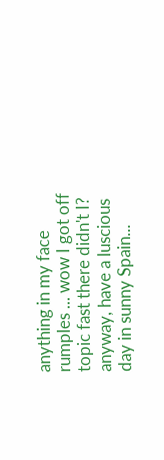anything in my face rumples ... wow I got off topic fast there didn't I? anyway, have a luscious day in sunny Spain...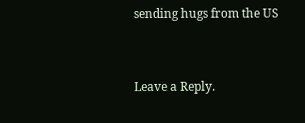sending hugs from the US


Leave a Reply.